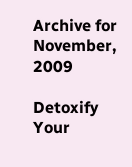Archive for November, 2009

Detoxify Your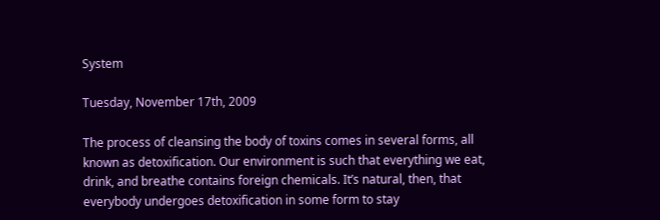System

Tuesday, November 17th, 2009

The process of cleansing the body of toxins comes in several forms, all known as detoxification. Our environment is such that everything we eat, drink, and breathe contains foreign chemicals. It’s natural, then, that everybody undergoes detoxification in some form to stay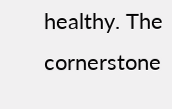healthy. The cornerstone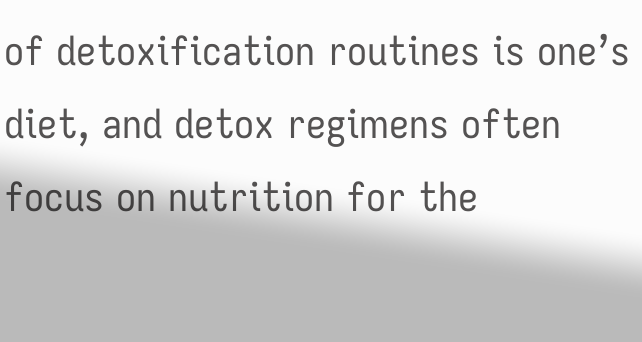of detoxification routines is one’s diet, and detox regimens often focus on nutrition for the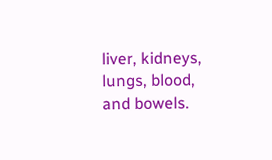liver, kidneys, lungs, blood, and bowels.